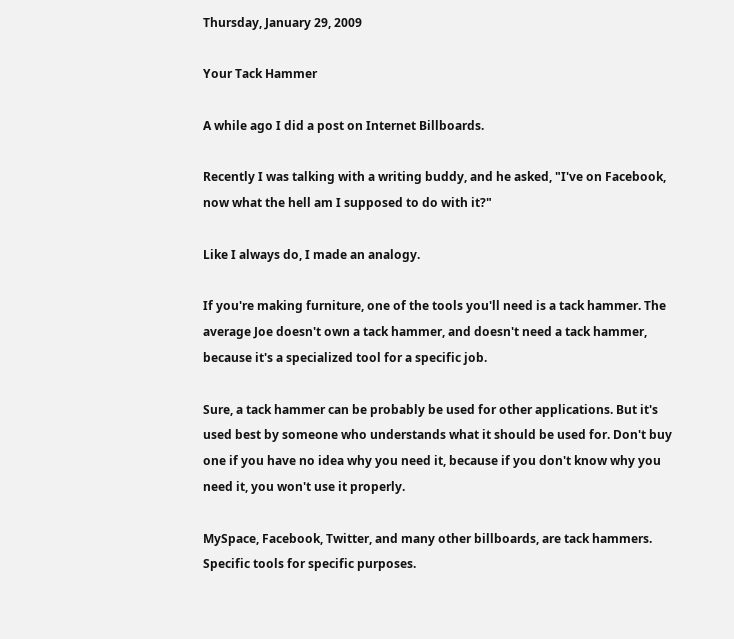Thursday, January 29, 2009

Your Tack Hammer

A while ago I did a post on Internet Billboards.

Recently I was talking with a writing buddy, and he asked, "I've on Facebook, now what the hell am I supposed to do with it?"

Like I always do, I made an analogy.

If you're making furniture, one of the tools you'll need is a tack hammer. The average Joe doesn't own a tack hammer, and doesn't need a tack hammer, because it's a specialized tool for a specific job.

Sure, a tack hammer can be probably be used for other applications. But it's used best by someone who understands what it should be used for. Don't buy one if you have no idea why you need it, because if you don't know why you need it, you won't use it properly.

MySpace, Facebook, Twitter, and many other billboards, are tack hammers. Specific tools for specific purposes.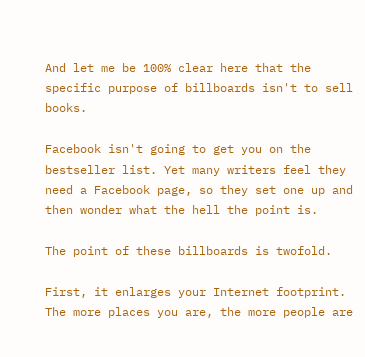And let me be 100% clear here that the specific purpose of billboards isn't to sell books.

Facebook isn't going to get you on the bestseller list. Yet many writers feel they need a Facebook page, so they set one up and then wonder what the hell the point is.

The point of these billboards is twofold.

First, it enlarges your Internet footprint. The more places you are, the more people are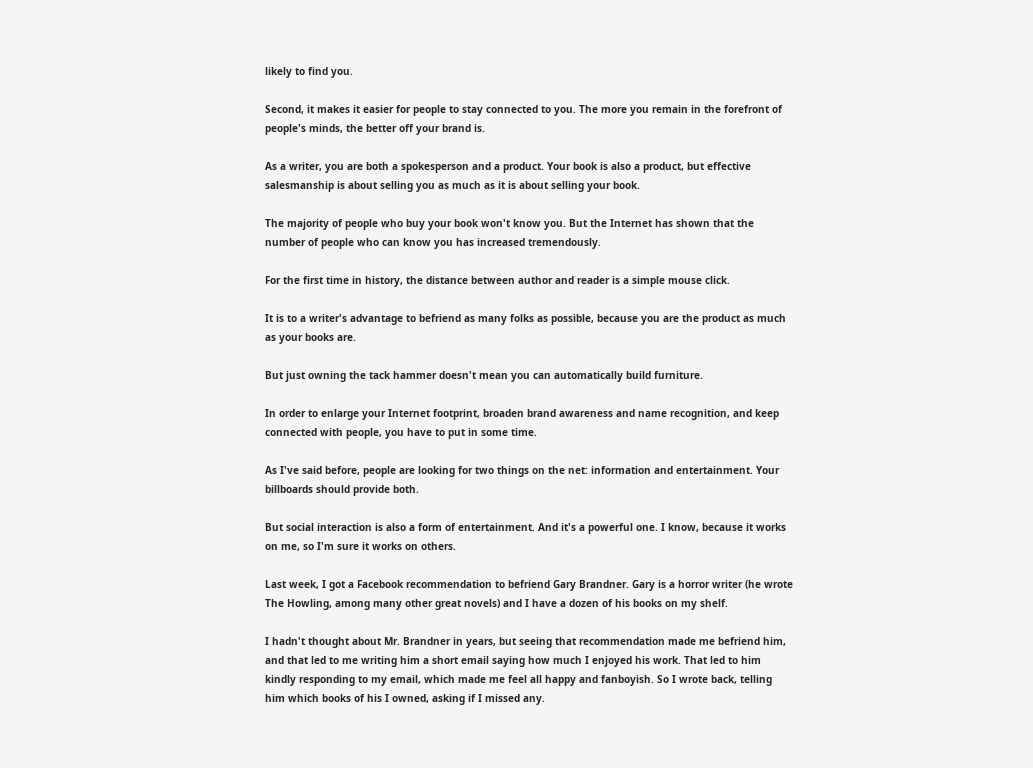likely to find you.

Second, it makes it easier for people to stay connected to you. The more you remain in the forefront of people's minds, the better off your brand is.

As a writer, you are both a spokesperson and a product. Your book is also a product, but effective salesmanship is about selling you as much as it is about selling your book.

The majority of people who buy your book won't know you. But the Internet has shown that the number of people who can know you has increased tremendously.

For the first time in history, the distance between author and reader is a simple mouse click.

It is to a writer's advantage to befriend as many folks as possible, because you are the product as much as your books are.

But just owning the tack hammer doesn't mean you can automatically build furniture.

In order to enlarge your Internet footprint, broaden brand awareness and name recognition, and keep connected with people, you have to put in some time.

As I've said before, people are looking for two things on the net: information and entertainment. Your billboards should provide both.

But social interaction is also a form of entertainment. And it's a powerful one. I know, because it works on me, so I'm sure it works on others.

Last week, I got a Facebook recommendation to befriend Gary Brandner. Gary is a horror writer (he wrote The Howling, among many other great novels) and I have a dozen of his books on my shelf.

I hadn't thought about Mr. Brandner in years, but seeing that recommendation made me befriend him, and that led to me writing him a short email saying how much I enjoyed his work. That led to him kindly responding to my email, which made me feel all happy and fanboyish. So I wrote back, telling him which books of his I owned, asking if I missed any.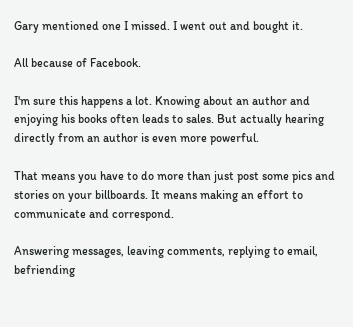Gary mentioned one I missed. I went out and bought it.

All because of Facebook.

I'm sure this happens a lot. Knowing about an author and enjoying his books often leads to sales. But actually hearing directly from an author is even more powerful.

That means you have to do more than just post some pics and stories on your billboards. It means making an effort to communicate and correspond.

Answering messages, leaving comments, replying to email, befriending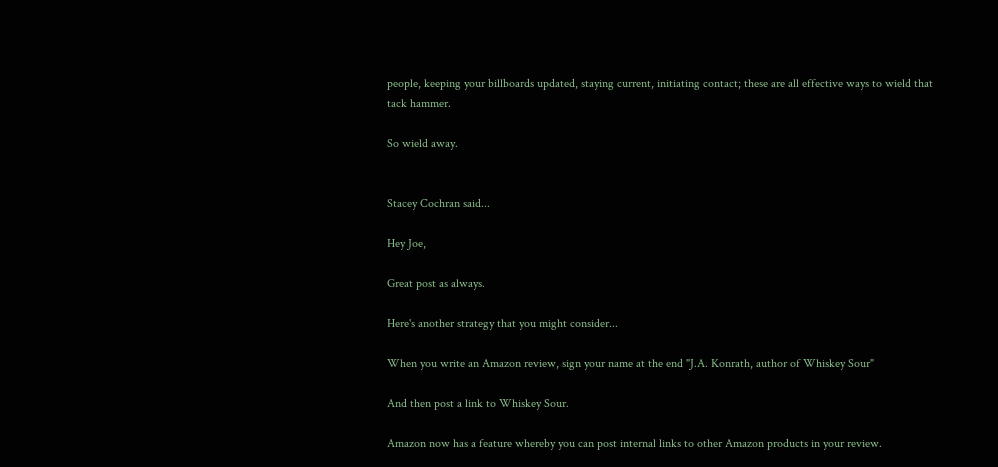people, keeping your billboards updated, staying current, initiating contact; these are all effective ways to wield that tack hammer.

So wield away.


Stacey Cochran said...

Hey Joe,

Great post as always.

Here's another strategy that you might consider...

When you write an Amazon review, sign your name at the end "J.A. Konrath, author of Whiskey Sour"

And then post a link to Whiskey Sour.

Amazon now has a feature whereby you can post internal links to other Amazon products in your review.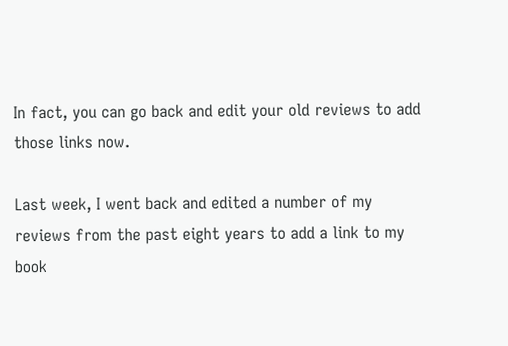In fact, you can go back and edit your old reviews to add those links now.

Last week, I went back and edited a number of my reviews from the past eight years to add a link to my book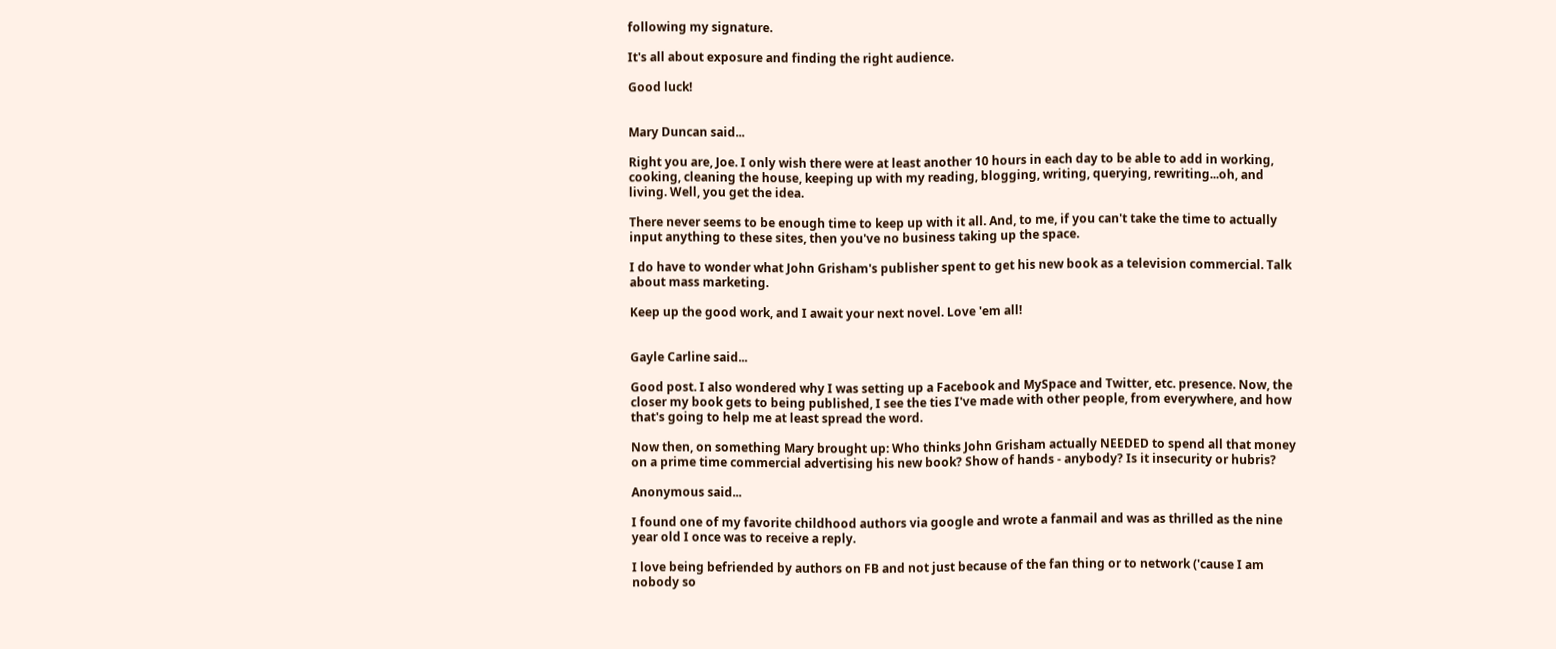following my signature.

It's all about exposure and finding the right audience.

Good luck!


Mary Duncan said...

Right you are, Joe. I only wish there were at least another 10 hours in each day to be able to add in working, cooking, cleaning the house, keeping up with my reading, blogging, writing, querying, rewriting...oh, and living. Well, you get the idea.

There never seems to be enough time to keep up with it all. And, to me, if you can't take the time to actually input anything to these sites, then you've no business taking up the space.

I do have to wonder what John Grisham's publisher spent to get his new book as a television commercial. Talk about mass marketing.

Keep up the good work, and I await your next novel. Love 'em all!


Gayle Carline said...

Good post. I also wondered why I was setting up a Facebook and MySpace and Twitter, etc. presence. Now, the closer my book gets to being published, I see the ties I've made with other people, from everywhere, and how that's going to help me at least spread the word.

Now then, on something Mary brought up: Who thinks John Grisham actually NEEDED to spend all that money on a prime time commercial advertising his new book? Show of hands - anybody? Is it insecurity or hubris?

Anonymous said...

I found one of my favorite childhood authors via google and wrote a fanmail and was as thrilled as the nine year old I once was to receive a reply.

I love being befriended by authors on FB and not just because of the fan thing or to network ('cause I am nobody so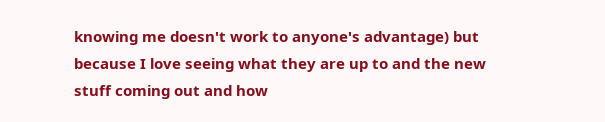knowing me doesn't work to anyone's advantage) but because I love seeing what they are up to and the new stuff coming out and how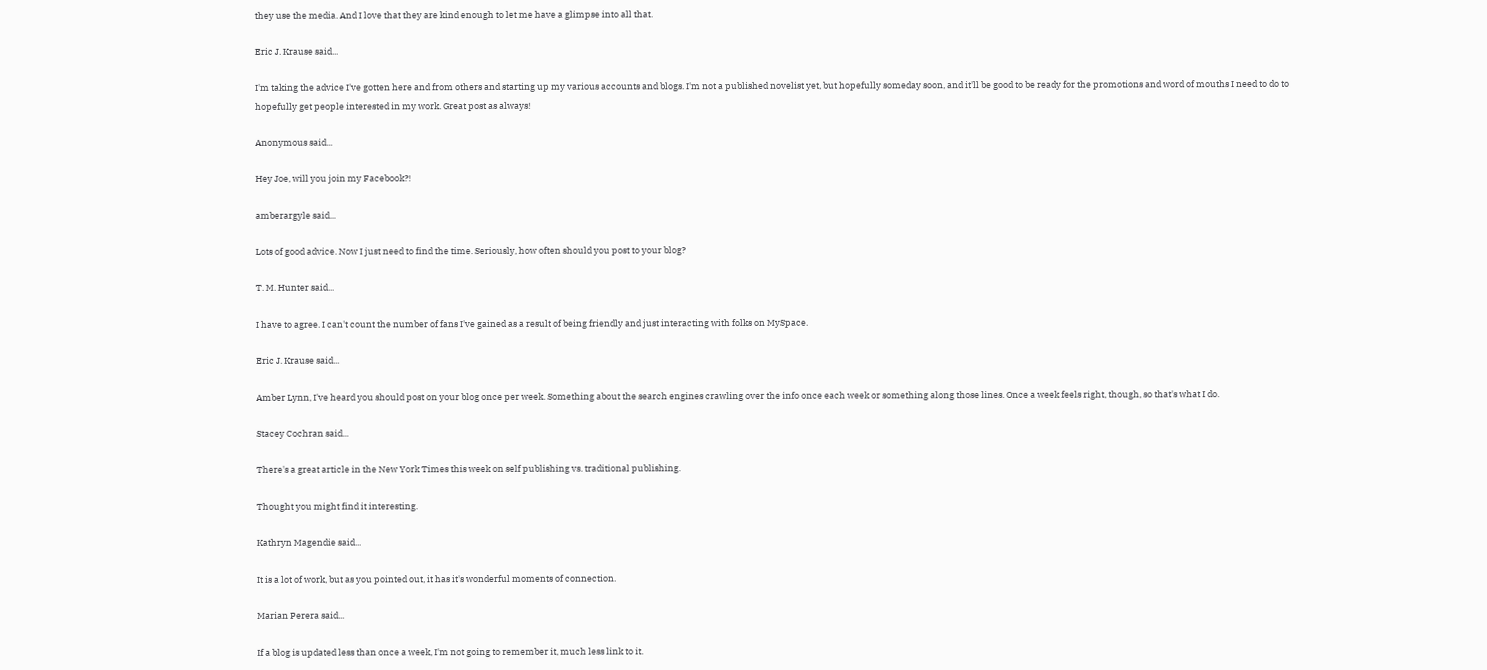they use the media. And I love that they are kind enough to let me have a glimpse into all that.

Eric J. Krause said...

I'm taking the advice I've gotten here and from others and starting up my various accounts and blogs. I'm not a published novelist yet, but hopefully someday soon, and it'll be good to be ready for the promotions and word of mouths I need to do to hopefully get people interested in my work. Great post as always!

Anonymous said...

Hey Joe, will you join my Facebook?!

amberargyle said...

Lots of good advice. Now I just need to find the time. Seriously, how often should you post to your blog?

T. M. Hunter said...

I have to agree. I can't count the number of fans I've gained as a result of being friendly and just interacting with folks on MySpace.

Eric J. Krause said...

Amber Lynn, I've heard you should post on your blog once per week. Something about the search engines crawling over the info once each week or something along those lines. Once a week feels right, though, so that's what I do.

Stacey Cochran said...

There's a great article in the New York Times this week on self publishing vs. traditional publishing.

Thought you might find it interesting.

Kathryn Magendie said...

It is a lot of work, but as you pointed out, it has it's wonderful moments of connection.

Marian Perera said...

If a blog is updated less than once a week, I'm not going to remember it, much less link to it.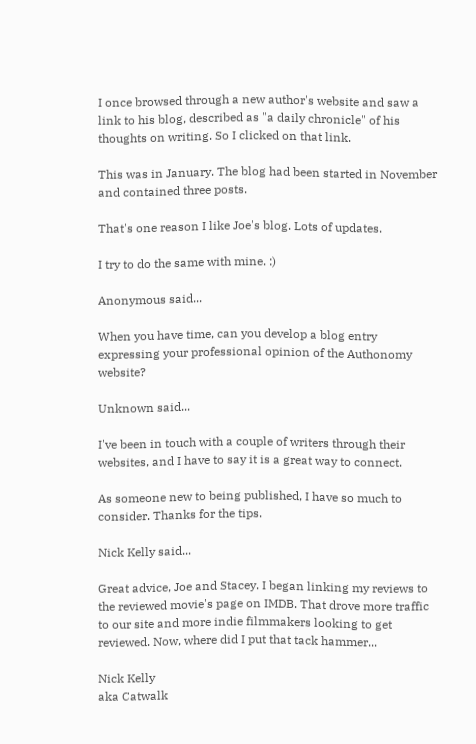I once browsed through a new author's website and saw a link to his blog, described as "a daily chronicle" of his thoughts on writing. So I clicked on that link.

This was in January. The blog had been started in November and contained three posts.

That's one reason I like Joe's blog. Lots of updates.

I try to do the same with mine. :)

Anonymous said...

When you have time, can you develop a blog entry expressing your professional opinion of the Authonomy website?

Unknown said...

I've been in touch with a couple of writers through their websites, and I have to say it is a great way to connect.

As someone new to being published, I have so much to consider. Thanks for the tips.

Nick Kelly said...

Great advice, Joe and Stacey. I began linking my reviews to the reviewed movie's page on IMDB. That drove more traffic to our site and more indie filmmakers looking to get reviewed. Now, where did I put that tack hammer...

Nick Kelly
aka Catwalk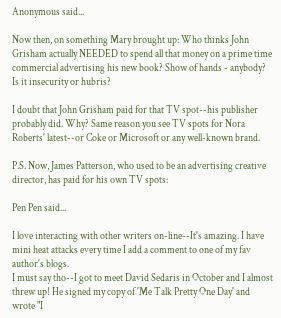Anonymous said...

Now then, on something Mary brought up: Who thinks John Grisham actually NEEDED to spend all that money on a prime time commercial advertising his new book? Show of hands - anybody? Is it insecurity or hubris?

I doubt that John Grisham paid for that TV spot--his publisher probably did. Why? Same reason you see TV spots for Nora Roberts' latest--or Coke or Microsoft or any well-known brand.

P.S. Now, James Patterson, who used to be an advertising creative director, has paid for his own TV spots:

Pen Pen said...

I love interacting with other writers on-line--It's amazing. I have mini heat attacks every time I add a comment to one of my fav author's blogs.
I must say tho--I got to meet David Sedaris in October and I almost threw up! He signed my copy of 'Me Talk Pretty One Day' and wrote "I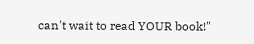can't wait to read YOUR book!"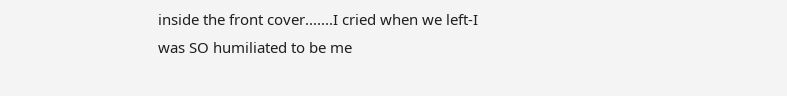inside the front cover.......I cried when we left-I was SO humiliated to be me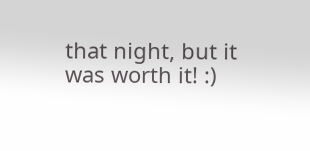that night, but it was worth it! :)